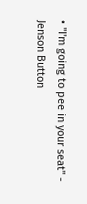• "I'm going to pee in your seat" - Jenson Button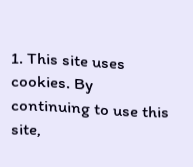1. This site uses cookies. By continuing to use this site,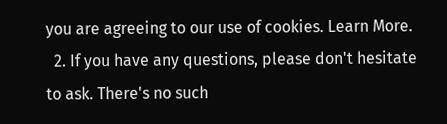you are agreeing to our use of cookies. Learn More.
  2. If you have any questions, please don't hesitate to ask. There's no such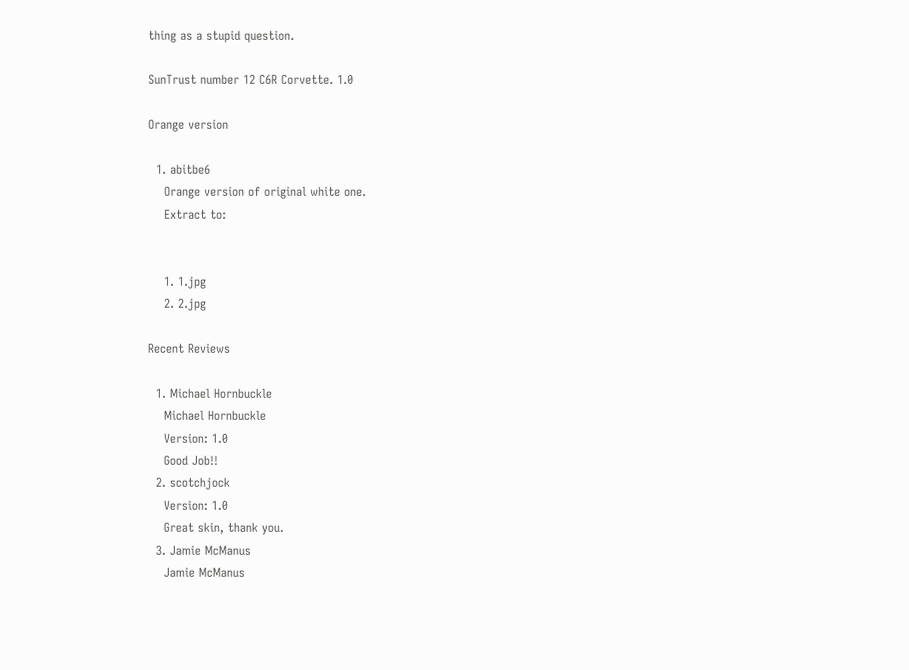thing as a stupid question.

SunTrust number 12 C6R Corvette. 1.0

Orange version

  1. abitbe6
    Orange version of original white one.
    Extract to:


    1. 1.jpg
    2. 2.jpg

Recent Reviews

  1. Michael Hornbuckle
    Michael Hornbuckle
    Version: 1.0
    Good Job!!
  2. scotchjock
    Version: 1.0
    Great skin, thank you.
  3. Jamie McManus
    Jamie McManus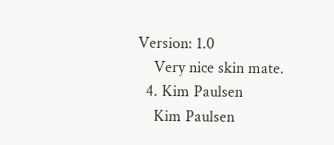Version: 1.0
    Very nice skin mate.
  4. Kim Paulsen
    Kim Paulsen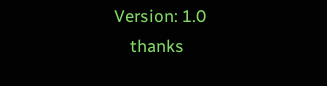Version: 1.0
    thanks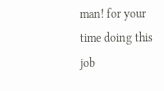man! for your time doing this job